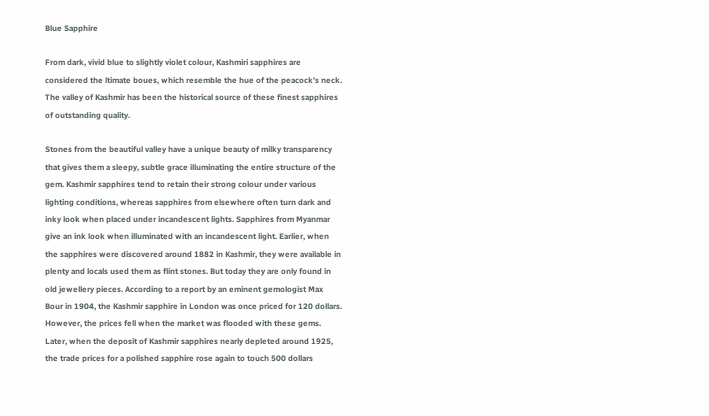Blue Sapphire

From dark, vivid blue to slightly violet colour, Kashmiri sapphires are considered the ltimate boues, which resemble the hue of the peacock’s neck. The valley of Kashmir has been the historical source of these finest sapphires of outstanding quality.

Stones from the beautiful valley have a unique beauty of milky transparency that gives them a sleepy, subtle grace illuminating the entire structure of the gem. Kashmir sapphires tend to retain their strong colour under various lighting conditions, whereas sapphires from elsewhere often turn dark and inky look when placed under incandescent lights. Sapphires from Myanmar give an ink look when illuminated with an incandescent light. Earlier, when the sapphires were discovered around 1882 in Kashmir, they were available in plenty and locals used them as flint stones. But today they are only found in old jewellery pieces. According to a report by an eminent gemologist Max Bour in 1904, the Kashmir sapphire in London was once priced for 120 dollars. However, the prices fell when the market was flooded with these gems. Later, when the deposit of Kashmir sapphires nearly depleted around 1925, the trade prices for a polished sapphire rose again to touch 500 dollars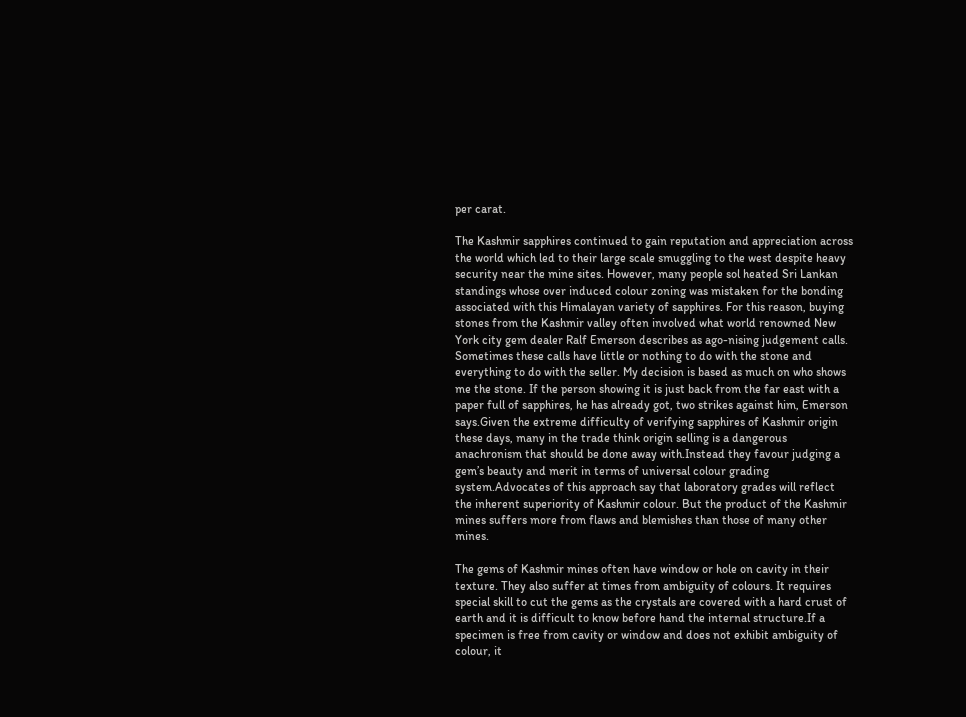per carat.

The Kashmir sapphires continued to gain reputation and appreciation across the world which led to their large scale smuggling to the west despite heavy security near the mine sites. However, many people sol heated Sri Lankan standings whose over induced colour zoning was mistaken for the bonding associated with this Himalayan variety of sapphires. For this reason, buying stones from the Kashmir valley often involved what world renowned New York city gem dealer Ralf Emerson describes as ago-nising judgement calls. Sometimes these calls have little or nothing to do with the stone and everything to do with the seller. My decision is based as much on who shows me the stone. If the person showing it is just back from the far east with a paper full of sapphires, he has already got, two strikes against him, Emerson says.Given the extreme difficulty of verifying sapphires of Kashmir origin these days, many in the trade think origin selling is a dangerous anachronism that should be done away with.Instead they favour judging a gem’s beauty and merit in terms of universal colour grading system.Advocates of this approach say that laboratory grades will reflect the inherent superiority of Kashmir colour. But the product of the Kashmir mines suffers more from flaws and blemishes than those of many other mines.

The gems of Kashmir mines often have window or hole on cavity in their texture. They also suffer at times from ambiguity of colours. It requires special skill to cut the gems as the crystals are covered with a hard crust of earth and it is difficult to know before hand the internal structure.If a specimen is free from cavity or window and does not exhibit ambiguity of colour, it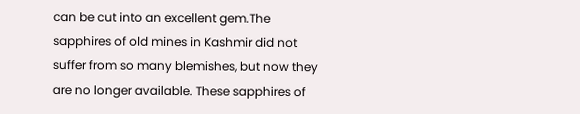can be cut into an excellent gem.The sapphires of old mines in Kashmir did not suffer from so many blemishes, but now they are no longer available. These sapphires of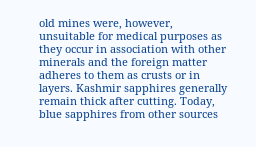old mines were, however, unsuitable for medical purposes as they occur in association with other minerals and the foreign matter adheres to them as crusts or in layers. Kashmir sapphires generally remain thick after cutting. Today, blue sapphires from other sources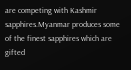are competing with Kashmir sapphires.Myanmar produces some of the finest sapphires which are gifted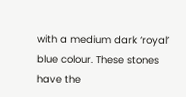with a medium dark ‘royal’ blue colour. These stones have the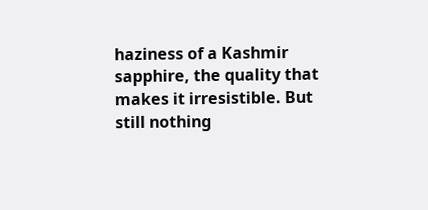haziness of a Kashmir sapphire, the quality that makes it irresistible. But still nothing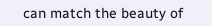can match the beauty of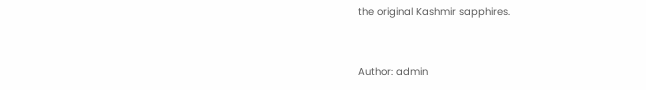the original Kashmir sapphires.


Author: admin